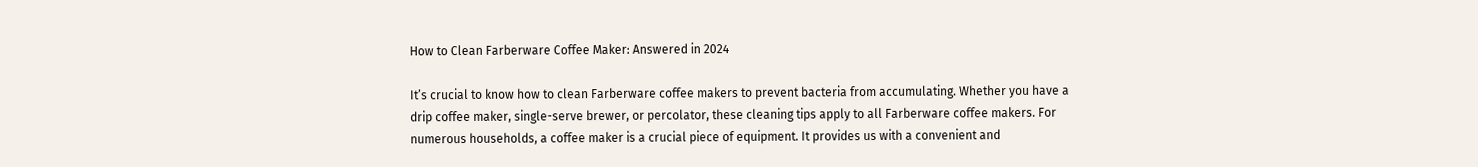How to Clean Farberware Coffee Maker: Answered in 2024

It’s crucial to know how to clean Farberware coffee makers to prevent bacteria from accumulating. Whether you have a drip coffee maker, single-serve brewer, or percolator, these cleaning tips apply to all Farberware coffee makers. For numerous households, a coffee maker is a crucial piece of equipment. It provides us with a convenient and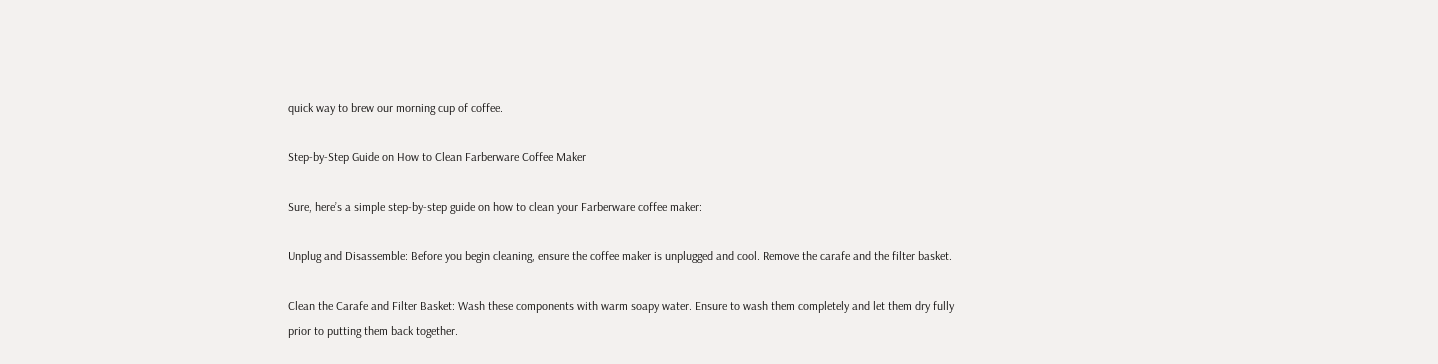quick way to brew our morning cup of coffee.

Step-by-Step Guide on How to Clean Farberware Coffee Maker

Sure, here’s a simple step-by-step guide on how to clean your Farberware coffee maker:

Unplug and Disassemble: Before you begin cleaning, ensure the coffee maker is unplugged and cool. Remove the carafe and the filter basket.

Clean the Carafe and Filter Basket: Wash these components with warm soapy water. Ensure to wash them completely and let them dry fully prior to putting them back together.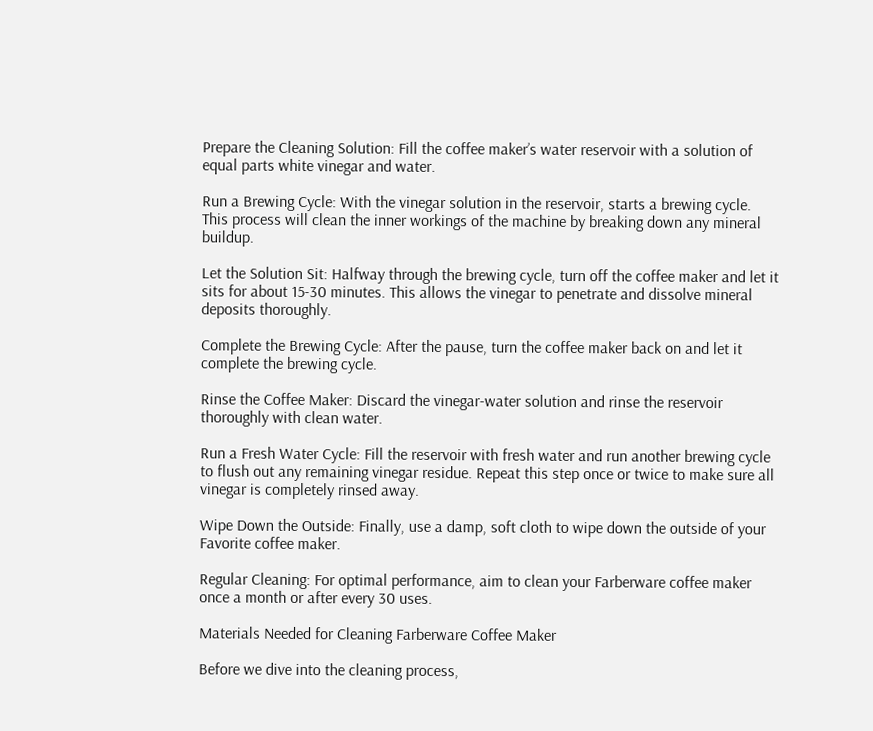Prepare the Cleaning Solution: Fill the coffee maker’s water reservoir with a solution of equal parts white vinegar and water.

Run a Brewing Cycle: With the vinegar solution in the reservoir, starts a brewing cycle. This process will clean the inner workings of the machine by breaking down any mineral buildup.

Let the Solution Sit: Halfway through the brewing cycle, turn off the coffee maker and let it sits for about 15-30 minutes. This allows the vinegar to penetrate and dissolve mineral deposits thoroughly.

Complete the Brewing Cycle: After the pause, turn the coffee maker back on and let it complete the brewing cycle.

Rinse the Coffee Maker: Discard the vinegar-water solution and rinse the reservoir thoroughly with clean water.

Run a Fresh Water Cycle: Fill the reservoir with fresh water and run another brewing cycle to flush out any remaining vinegar residue. Repeat this step once or twice to make sure all vinegar is completely rinsed away.

Wipe Down the Outside: Finally, use a damp, soft cloth to wipe down the outside of your Favorite coffee maker.

Regular Cleaning: For optimal performance, aim to clean your Farberware coffee maker once a month or after every 30 uses.

Materials Needed for Cleaning Farberware Coffee Maker

Before we dive into the cleaning process,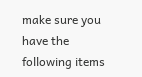make sure you have the following items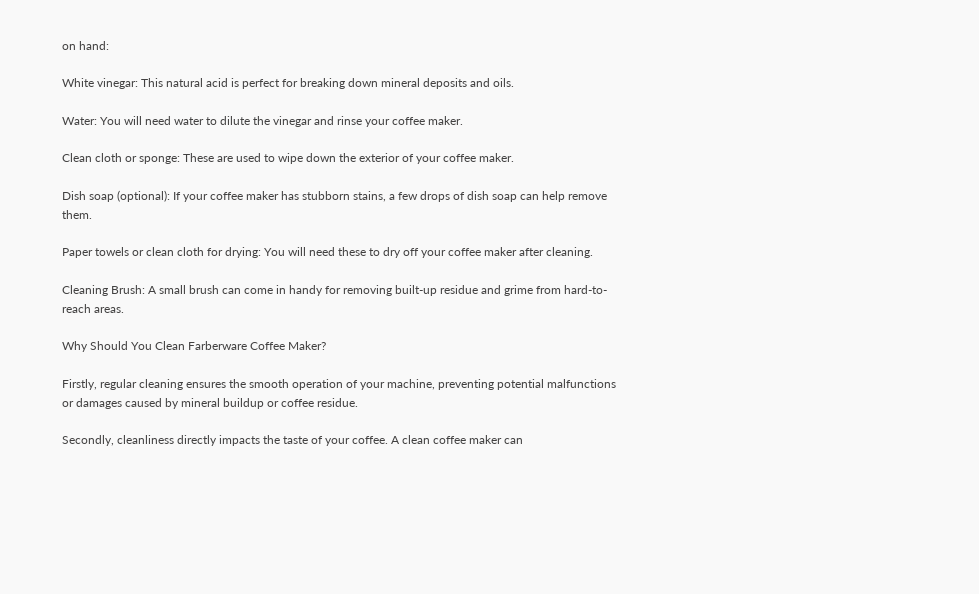on hand:

White vinegar: This natural acid is perfect for breaking down mineral deposits and oils.

Water: You will need water to dilute the vinegar and rinse your coffee maker.

Clean cloth or sponge: These are used to wipe down the exterior of your coffee maker.

Dish soap (optional): If your coffee maker has stubborn stains, a few drops of dish soap can help remove them.

Paper towels or clean cloth for drying: You will need these to dry off your coffee maker after cleaning.

Cleaning Brush: A small brush can come in handy for removing built-up residue and grime from hard-to-reach areas.

Why Should You Clean Farberware Coffee Maker?

Firstly, regular cleaning ensures the smooth operation of your machine, preventing potential malfunctions or damages caused by mineral buildup or coffee residue.

Secondly, cleanliness directly impacts the taste of your coffee. A clean coffee maker can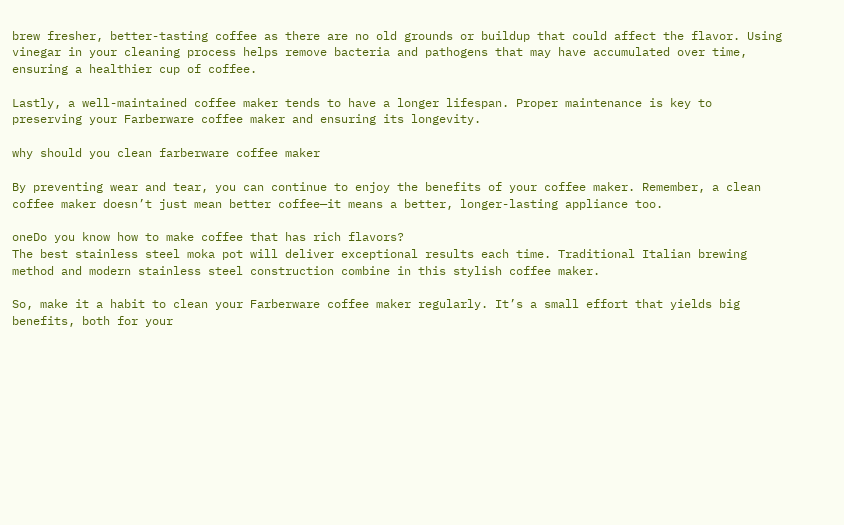brew fresher, better-tasting coffee as there are no old grounds or buildup that could affect the flavor. Using vinegar in your cleaning process helps remove bacteria and pathogens that may have accumulated over time, ensuring a healthier cup of coffee.

Lastly, a well-maintained coffee maker tends to have a longer lifespan. Proper maintenance is key to preserving your Farberware coffee maker and ensuring its longevity.

why should you clean farberware coffee maker

By preventing wear and tear, you can continue to enjoy the benefits of your coffee maker. Remember, a clean coffee maker doesn’t just mean better coffee—it means a better, longer-lasting appliance too.

oneDo you know how to make coffee that has rich flavors?
The best stainless steel moka pot will deliver exceptional results each time. Traditional Italian brewing method and modern stainless steel construction combine in this stylish coffee maker.

So, make it a habit to clean your Farberware coffee maker regularly. It’s a small effort that yields big benefits, both for your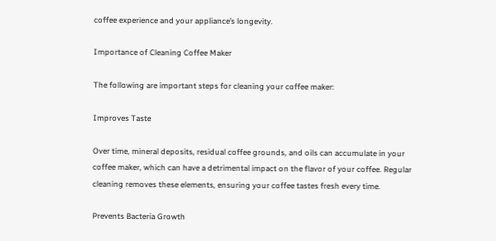coffee experience and your appliance’s longevity.

Importance of Cleaning Coffee Maker

The following are important steps for cleaning your coffee maker:

Improves Taste

Over time, mineral deposits, residual coffee grounds, and oils can accumulate in your coffee maker, which can have a detrimental impact on the flavor of your coffee. Regular cleaning removes these elements, ensuring your coffee tastes fresh every time.

Prevents Bacteria Growth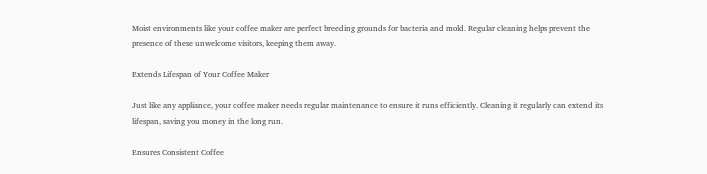Moist environments like your coffee maker are perfect breeding grounds for bacteria and mold. Regular cleaning helps prevent the presence of these unwelcome visitors, keeping them away.

Extends Lifespan of Your Coffee Maker

Just like any appliance, your coffee maker needs regular maintenance to ensure it runs efficiently. Cleaning it regularly can extend its lifespan, saving you money in the long run.

Ensures Consistent Coffee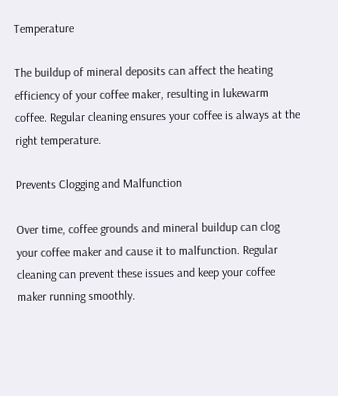Temperature

The buildup of mineral deposits can affect the heating efficiency of your coffee maker, resulting in lukewarm coffee. Regular cleaning ensures your coffee is always at the right temperature.

Prevents Clogging and Malfunction

Over time, coffee grounds and mineral buildup can clog your coffee maker and cause it to malfunction. Regular cleaning can prevent these issues and keep your coffee maker running smoothly.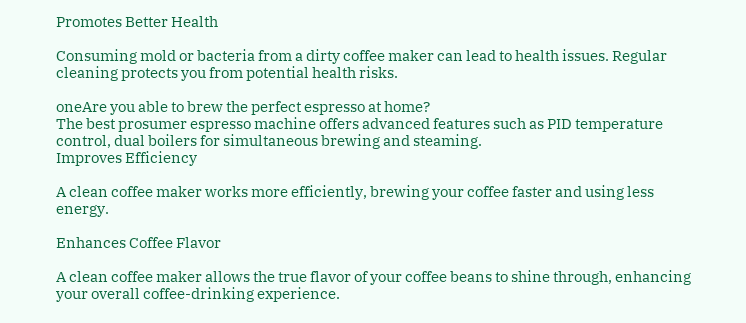Promotes Better Health

Consuming mold or bacteria from a dirty coffee maker can lead to health issues. Regular cleaning protects you from potential health risks.

oneAre you able to brew the perfect espresso at home?
The best prosumer espresso machine offers advanced features such as PID temperature control, dual boilers for simultaneous brewing and steaming.
Improves Efficiency

A clean coffee maker works more efficiently, brewing your coffee faster and using less energy.

Enhances Coffee Flavor

A clean coffee maker allows the true flavor of your coffee beans to shine through, enhancing your overall coffee-drinking experience.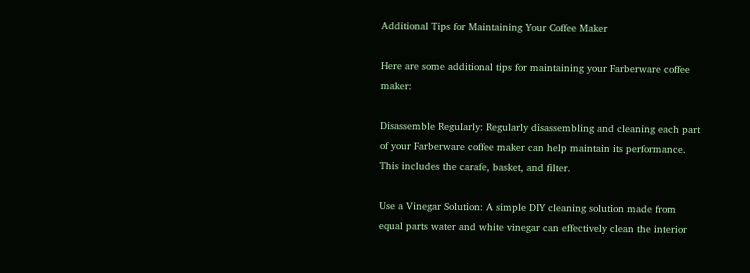Additional Tips for Maintaining Your Coffee Maker

Here are some additional tips for maintaining your Farberware coffee maker:

Disassemble Regularly: Regularly disassembling and cleaning each part of your Farberware coffee maker can help maintain its performance. This includes the carafe, basket, and filter.

Use a Vinegar Solution: A simple DIY cleaning solution made from equal parts water and white vinegar can effectively clean the interior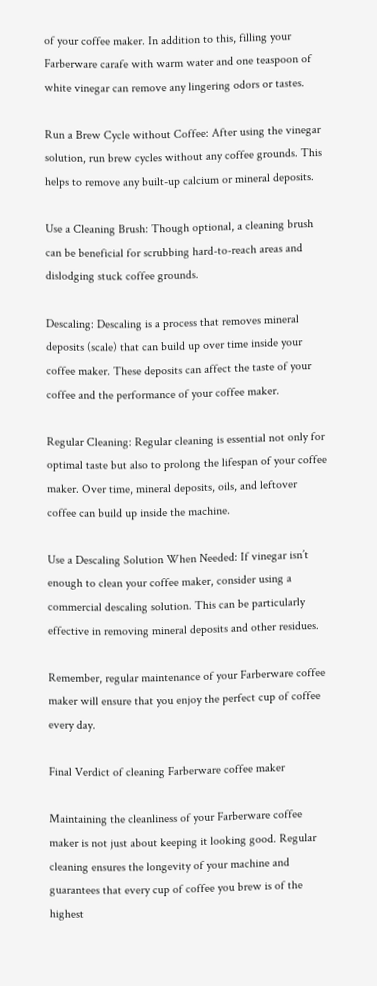of your coffee maker. In addition to this, filling your Farberware carafe with warm water and one teaspoon of white vinegar can remove any lingering odors or tastes.

Run a Brew Cycle without Coffee: After using the vinegar solution, run brew cycles without any coffee grounds. This helps to remove any built-up calcium or mineral deposits.

Use a Cleaning Brush: Though optional, a cleaning brush can be beneficial for scrubbing hard-to-reach areas and dislodging stuck coffee grounds.

Descaling: Descaling is a process that removes mineral deposits (scale) that can build up over time inside your coffee maker. These deposits can affect the taste of your coffee and the performance of your coffee maker.

Regular Cleaning: Regular cleaning is essential not only for optimal taste but also to prolong the lifespan of your coffee maker. Over time, mineral deposits, oils, and leftover coffee can build up inside the machine.

Use a Descaling Solution When Needed: If vinegar isn’t enough to clean your coffee maker, consider using a commercial descaling solution. This can be particularly effective in removing mineral deposits and other residues.

Remember, regular maintenance of your Farberware coffee maker will ensure that you enjoy the perfect cup of coffee every day.

Final Verdict of cleaning Farberware coffee maker

Maintaining the cleanliness of your Farberware coffee maker is not just about keeping it looking good. Regular cleaning ensures the longevity of your machine and guarantees that every cup of coffee you brew is of the highest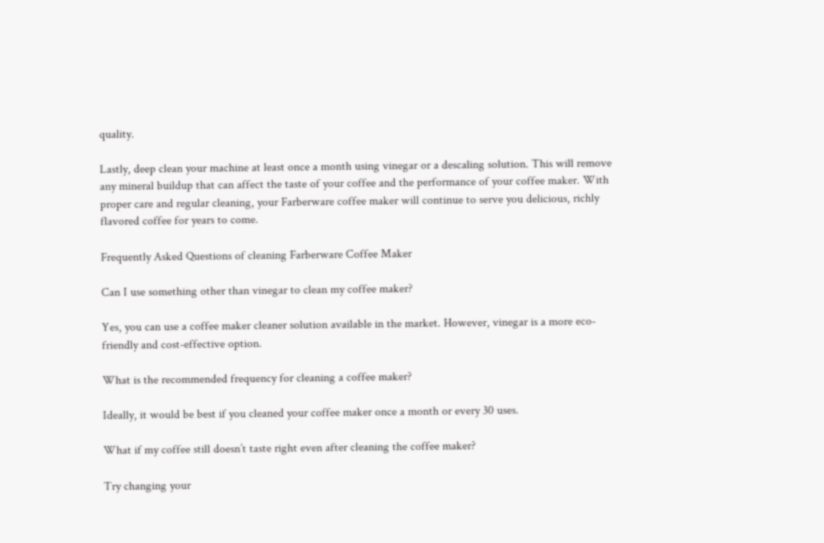quality.

Lastly, deep clean your machine at least once a month using vinegar or a descaling solution. This will remove any mineral buildup that can affect the taste of your coffee and the performance of your coffee maker. With proper care and regular cleaning, your Farberware coffee maker will continue to serve you delicious, richly flavored coffee for years to come.

Frequently Asked Questions of cleaning Farberware Coffee Maker

Can I use something other than vinegar to clean my coffee maker?

Yes, you can use a coffee maker cleaner solution available in the market. However, vinegar is a more eco-friendly and cost-effective option.

What is the recommended frequency for cleaning a coffee maker?

Ideally, it would be best if you cleaned your coffee maker once a month or every 30 uses.

What if my coffee still doesn’t taste right even after cleaning the coffee maker?

Try changing your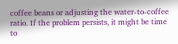coffee beans or adjusting the water-to-coffee ratio. If the problem persists, it might be time to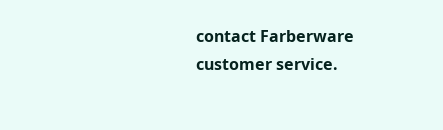contact Farberware customer service.